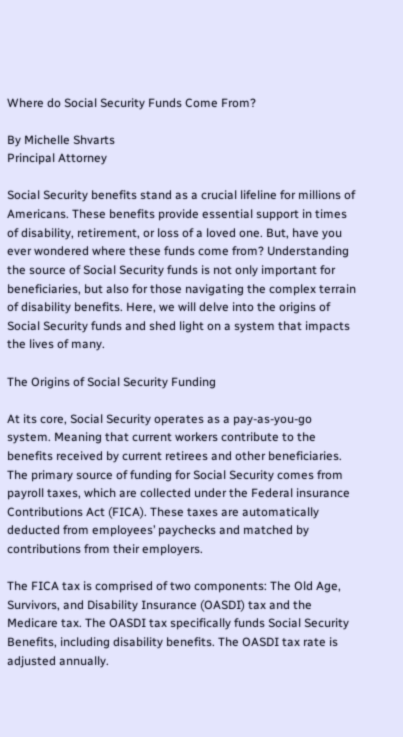Where do Social Security Funds Come From?

By Michelle Shvarts
Principal Attorney

Social Security benefits stand as a crucial lifeline for millions of Americans. These benefits provide essential support in times of disability, retirement, or loss of a loved one. But, have you ever wondered where these funds come from? Understanding the source of Social Security funds is not only important for beneficiaries, but also for those navigating the complex terrain of disability benefits. Here, we will delve into the origins of Social Security funds and shed light on a system that impacts the lives of many.

The Origins of Social Security Funding

At its core, Social Security operates as a pay-as-you-go system. Meaning that current workers contribute to the benefits received by current retirees and other beneficiaries. The primary source of funding for Social Security comes from payroll taxes, which are collected under the Federal insurance Contributions Act (FICA). These taxes are automatically deducted from employees’ paychecks and matched by contributions from their employers.

The FICA tax is comprised of two components: The Old Age, Survivors, and Disability Insurance (OASDI) tax and the Medicare tax. The OASDI tax specifically funds Social Security Benefits, including disability benefits. The OASDI tax rate is adjusted annually.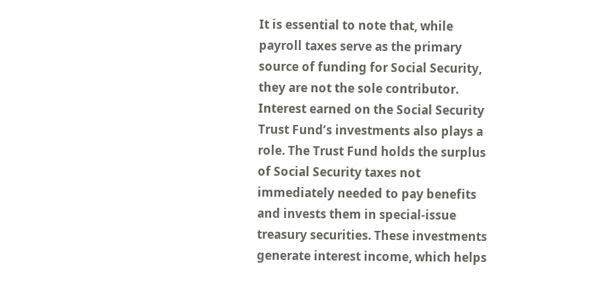It is essential to note that, while payroll taxes serve as the primary source of funding for Social Security, they are not the sole contributor. Interest earned on the Social Security Trust Fund’s investments also plays a role. The Trust Fund holds the surplus of Social Security taxes not immediately needed to pay benefits and invests them in special-issue treasury securities. These investments generate interest income, which helps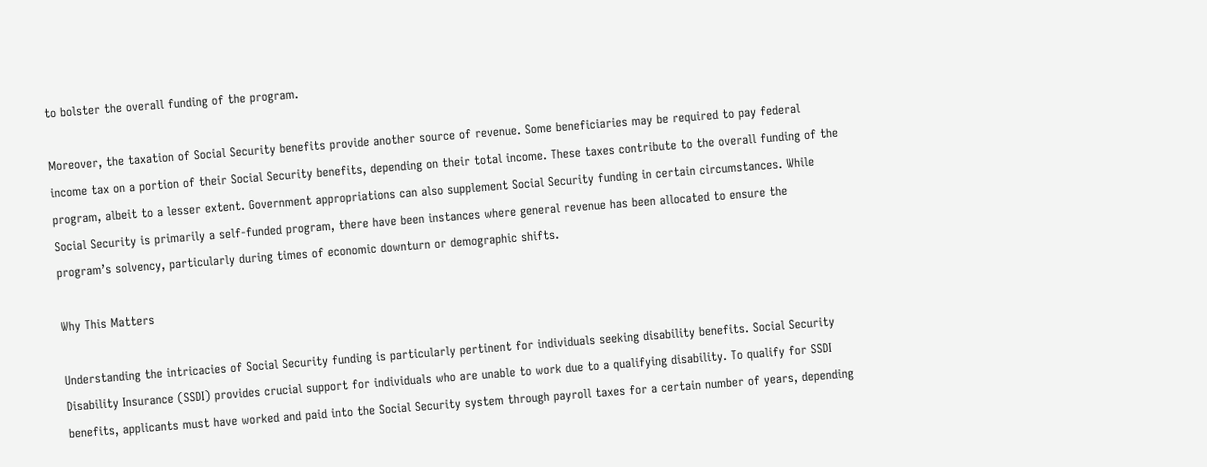to bolster the overall funding of the program.

Moreover, the taxation of Social Security benefits provide another source of revenue. Some beneficiaries may be required to pay federal income tax on a portion of their Social Security benefits, depending on their total income. These taxes contribute to the overall funding of the program, albeit to a lesser extent. Government appropriations can also supplement Social Security funding in certain circumstances. While Social Security is primarily a self-funded program, there have been instances where general revenue has been allocated to ensure the program’s solvency, particularly during times of economic downturn or demographic shifts.

Why This Matters

Understanding the intricacies of Social Security funding is particularly pertinent for individuals seeking disability benefits. Social Security Disability Insurance (SSDI) provides crucial support for individuals who are unable to work due to a qualifying disability. To qualify for SSDI benefits, applicants must have worked and paid into the Social Security system through payroll taxes for a certain number of years, depending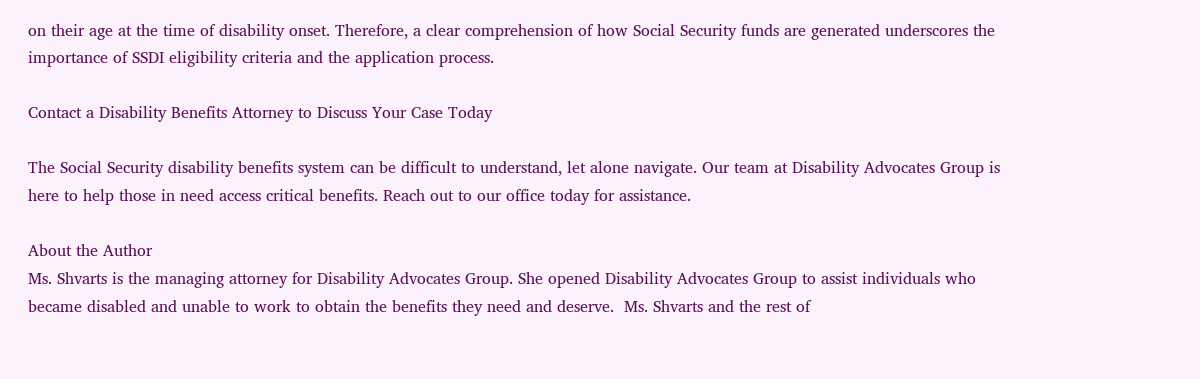on their age at the time of disability onset. Therefore, a clear comprehension of how Social Security funds are generated underscores the importance of SSDI eligibility criteria and the application process.

Contact a Disability Benefits Attorney to Discuss Your Case Today

The Social Security disability benefits system can be difficult to understand, let alone navigate. Our team at Disability Advocates Group is here to help those in need access critical benefits. Reach out to our office today for assistance.

About the Author
Ms. Shvarts is the managing attorney for Disability Advocates Group. She opened Disability Advocates Group to assist individuals who became disabled and unable to work to obtain the benefits they need and deserve.  Ms. Shvarts and the rest of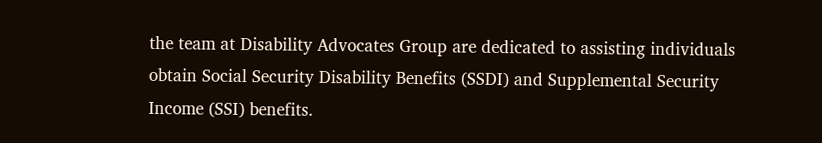the team at Disability Advocates Group are dedicated to assisting individuals obtain Social Security Disability Benefits (SSDI) and Supplemental Security Income (SSI) benefits.